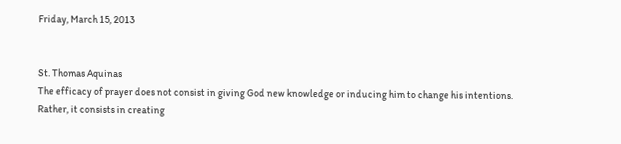Friday, March 15, 2013


St. Thomas Aquinas
The efficacy of prayer does not consist in giving God new knowledge or inducing him to change his intentions. Rather, it consists in creating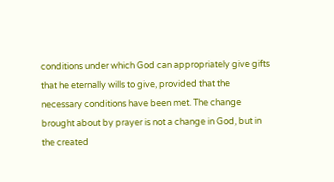conditions under which God can appropriately give gifts that he eternally wills to give, provided that the necessary conditions have been met. The change brought about by prayer is not a change in God, but in the created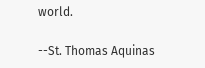world.

--St. Thomas Aquinas